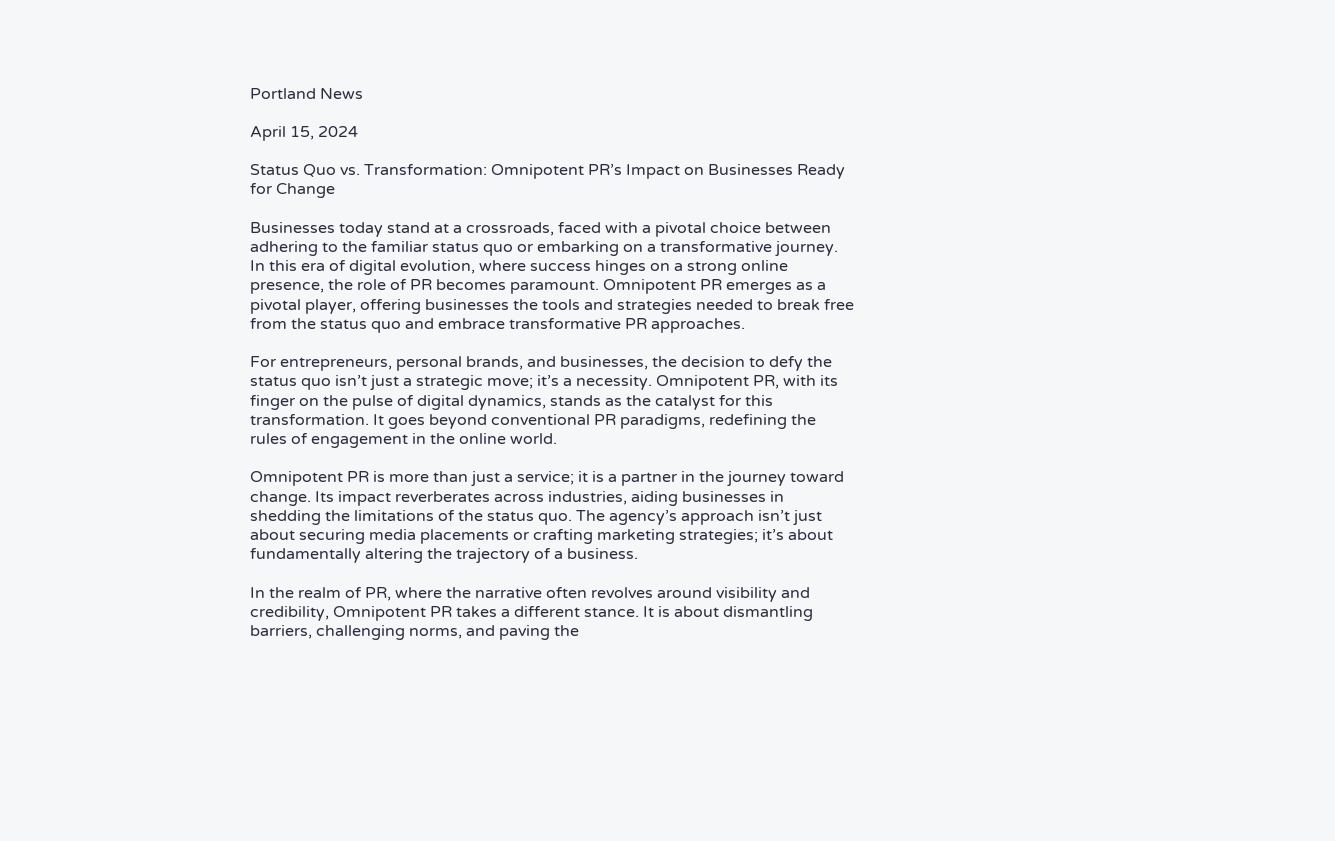Portland News

April 15, 2024

Status Quo vs. Transformation: Omnipotent PR’s Impact on Businesses Ready for Change

Businesses today stand at a crossroads, faced with a pivotal choice between adhering to the familiar status quo or embarking on a transformative journey. In this era of digital evolution, where success hinges on a strong online presence, the role of PR becomes paramount. Omnipotent PR emerges as a pivotal player, offering businesses the tools and strategies needed to break free from the status quo and embrace transformative PR approaches.

For entrepreneurs, personal brands, and businesses, the decision to defy the status quo isn’t just a strategic move; it’s a necessity. Omnipotent PR, with its finger on the pulse of digital dynamics, stands as the catalyst for this transformation. It goes beyond conventional PR paradigms, redefining the rules of engagement in the online world.

Omnipotent PR is more than just a service; it is a partner in the journey toward change. Its impact reverberates across industries, aiding businesses in shedding the limitations of the status quo. The agency’s approach isn’t just about securing media placements or crafting marketing strategies; it’s about fundamentally altering the trajectory of a business.

In the realm of PR, where the narrative often revolves around visibility and credibility, Omnipotent PR takes a different stance. It is about dismantling barriers, challenging norms, and paving the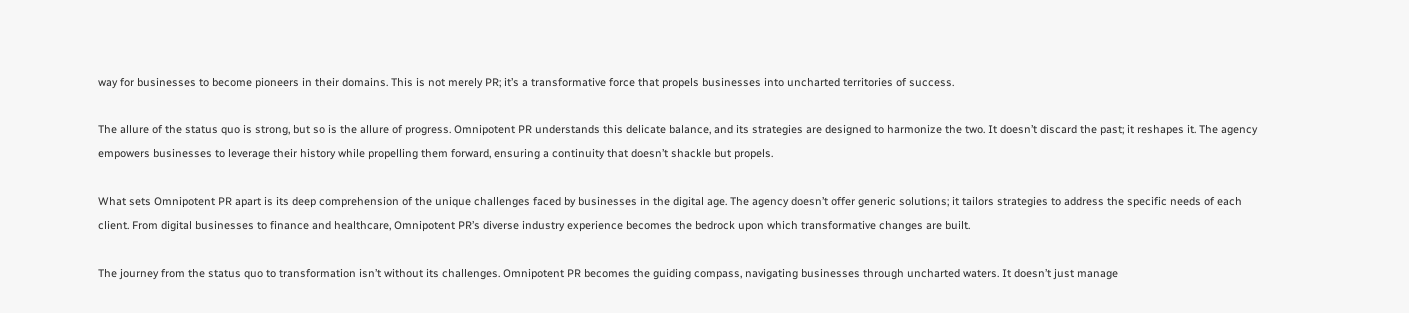way for businesses to become pioneers in their domains. This is not merely PR; it’s a transformative force that propels businesses into uncharted territories of success.

The allure of the status quo is strong, but so is the allure of progress. Omnipotent PR understands this delicate balance, and its strategies are designed to harmonize the two. It doesn’t discard the past; it reshapes it. The agency empowers businesses to leverage their history while propelling them forward, ensuring a continuity that doesn’t shackle but propels.

What sets Omnipotent PR apart is its deep comprehension of the unique challenges faced by businesses in the digital age. The agency doesn’t offer generic solutions; it tailors strategies to address the specific needs of each client. From digital businesses to finance and healthcare, Omnipotent PR’s diverse industry experience becomes the bedrock upon which transformative changes are built.

The journey from the status quo to transformation isn’t without its challenges. Omnipotent PR becomes the guiding compass, navigating businesses through uncharted waters. It doesn’t just manage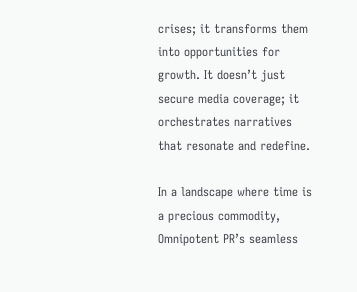crises; it transforms them into opportunities for growth. It doesn’t just secure media coverage; it orchestrates narratives that resonate and redefine.

In a landscape where time is a precious commodity, Omnipotent PR’s seamless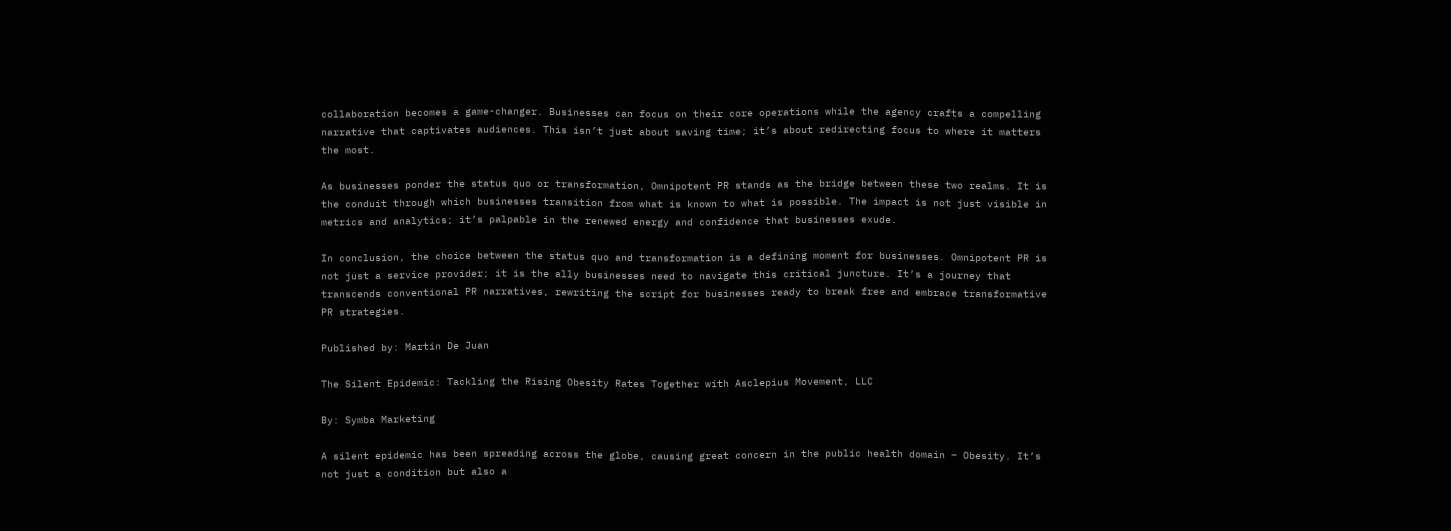collaboration becomes a game-changer. Businesses can focus on their core operations while the agency crafts a compelling narrative that captivates audiences. This isn’t just about saving time; it’s about redirecting focus to where it matters the most.

As businesses ponder the status quo or transformation, Omnipotent PR stands as the bridge between these two realms. It is the conduit through which businesses transition from what is known to what is possible. The impact is not just visible in metrics and analytics; it’s palpable in the renewed energy and confidence that businesses exude.

In conclusion, the choice between the status quo and transformation is a defining moment for businesses. Omnipotent PR is not just a service provider; it is the ally businesses need to navigate this critical juncture. It’s a journey that transcends conventional PR narratives, rewriting the script for businesses ready to break free and embrace transformative PR strategies.

Published by: Martin De Juan

The Silent Epidemic: Tackling the Rising Obesity Rates Together with Asclepius Movement, LLC

By: Symba Marketing

A silent epidemic has been spreading across the globe, causing great concern in the public health domain – Obesity. It’s not just a condition but also a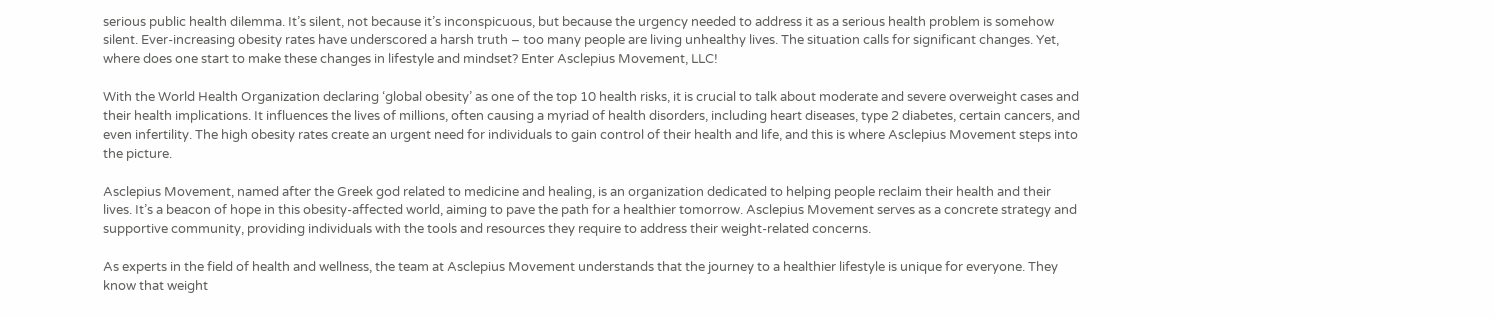serious public health dilemma. It’s silent, not because it’s inconspicuous, but because the urgency needed to address it as a serious health problem is somehow silent. Ever-increasing obesity rates have underscored a harsh truth – too many people are living unhealthy lives. The situation calls for significant changes. Yet, where does one start to make these changes in lifestyle and mindset? Enter Asclepius Movement, LLC!

With the World Health Organization declaring ‘global obesity’ as one of the top 10 health risks, it is crucial to talk about moderate and severe overweight cases and their health implications. It influences the lives of millions, often causing a myriad of health disorders, including heart diseases, type 2 diabetes, certain cancers, and even infertility. The high obesity rates create an urgent need for individuals to gain control of their health and life, and this is where Asclepius Movement steps into the picture.

Asclepius Movement, named after the Greek god related to medicine and healing, is an organization dedicated to helping people reclaim their health and their lives. It’s a beacon of hope in this obesity-affected world, aiming to pave the path for a healthier tomorrow. Asclepius Movement serves as a concrete strategy and supportive community, providing individuals with the tools and resources they require to address their weight-related concerns.

As experts in the field of health and wellness, the team at Asclepius Movement understands that the journey to a healthier lifestyle is unique for everyone. They know that weight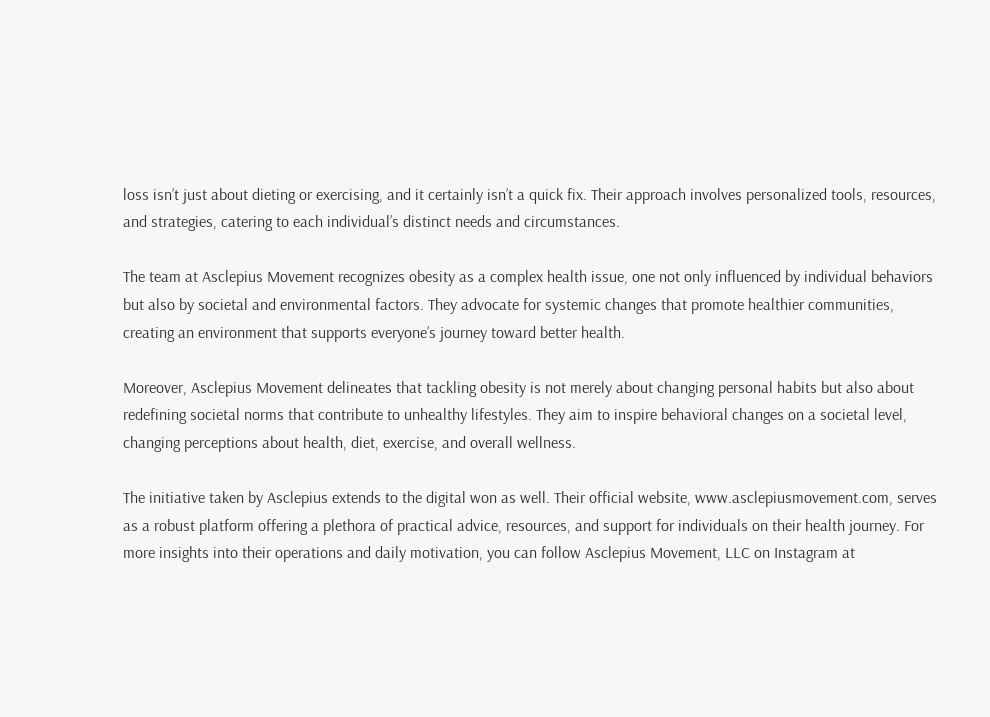loss isn’t just about dieting or exercising, and it certainly isn’t a quick fix. Their approach involves personalized tools, resources, and strategies, catering to each individual’s distinct needs and circumstances.

The team at Asclepius Movement recognizes obesity as a complex health issue, one not only influenced by individual behaviors but also by societal and environmental factors. They advocate for systemic changes that promote healthier communities, creating an environment that supports everyone’s journey toward better health.

Moreover, Asclepius Movement delineates that tackling obesity is not merely about changing personal habits but also about redefining societal norms that contribute to unhealthy lifestyles. They aim to inspire behavioral changes on a societal level, changing perceptions about health, diet, exercise, and overall wellness.

The initiative taken by Asclepius extends to the digital won as well. Their official website, www.asclepiusmovement.com, serves as a robust platform offering a plethora of practical advice, resources, and support for individuals on their health journey. For more insights into their operations and daily motivation, you can follow Asclepius Movement, LLC on Instagram at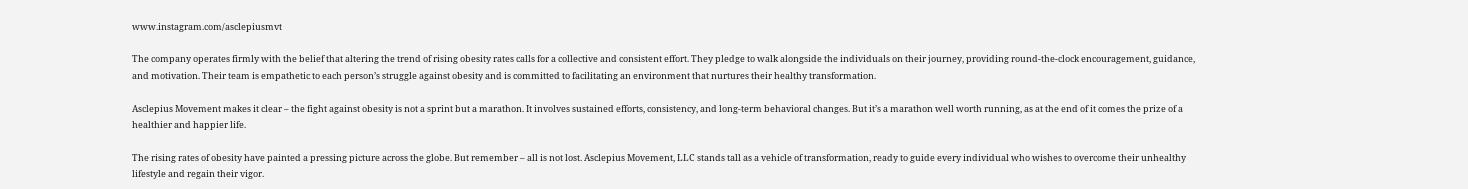www.instagram.com/asclepiusmvt

The company operates firmly with the belief that altering the trend of rising obesity rates calls for a collective and consistent effort. They pledge to walk alongside the individuals on their journey, providing round-the-clock encouragement, guidance, and motivation. Their team is empathetic to each person’s struggle against obesity and is committed to facilitating an environment that nurtures their healthy transformation.

Asclepius Movement makes it clear – the fight against obesity is not a sprint but a marathon. It involves sustained efforts, consistency, and long-term behavioral changes. But it’s a marathon well worth running, as at the end of it comes the prize of a healthier and happier life.

The rising rates of obesity have painted a pressing picture across the globe. But remember – all is not lost. Asclepius Movement, LLC stands tall as a vehicle of transformation, ready to guide every individual who wishes to overcome their unhealthy lifestyle and regain their vigor.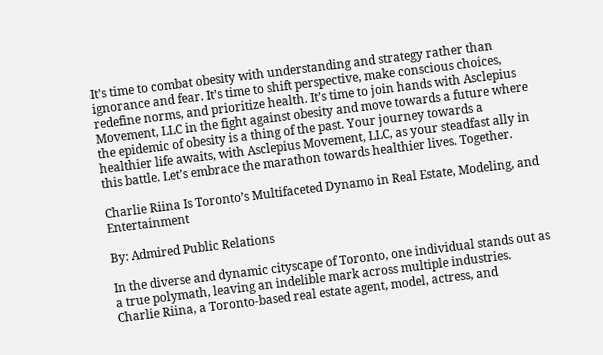It’s time to combat obesity with understanding and strategy rather than ignorance and fear. It’s time to shift perspective, make conscious choices, redefine norms, and prioritize health. It’s time to join hands with Asclepius Movement, LLC in the fight against obesity and move towards a future where the epidemic of obesity is a thing of the past. Your journey towards a healthier life awaits, with Asclepius Movement, LLC, as your steadfast ally in this battle. Let’s embrace the marathon towards healthier lives. Together.

Charlie Riina Is Toronto’s Multifaceted Dynamo in Real Estate, Modeling, and Entertainment

By: Admired Public Relations

In the diverse and dynamic cityscape of Toronto, one individual stands out as a true polymath, leaving an indelible mark across multiple industries. Charlie Riina, a Toronto-based real estate agent, model, actress, and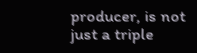producer, is not just a triple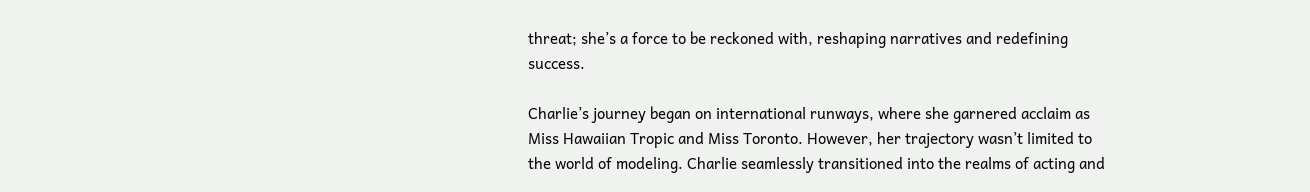threat; she’s a force to be reckoned with, reshaping narratives and redefining success.

Charlie’s journey began on international runways, where she garnered acclaim as Miss Hawaiian Tropic and Miss Toronto. However, her trajectory wasn’t limited to the world of modeling. Charlie seamlessly transitioned into the realms of acting and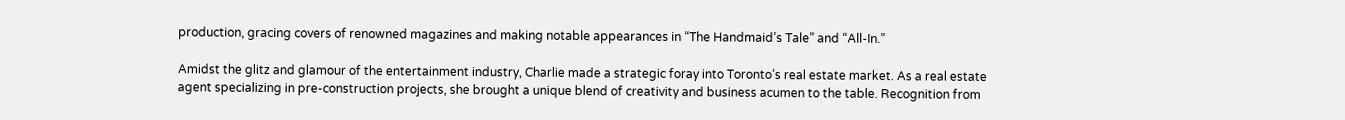production, gracing covers of renowned magazines and making notable appearances in “The Handmaid’s Tale” and “All-In.”

Amidst the glitz and glamour of the entertainment industry, Charlie made a strategic foray into Toronto’s real estate market. As a real estate agent specializing in pre-construction projects, she brought a unique blend of creativity and business acumen to the table. Recognition from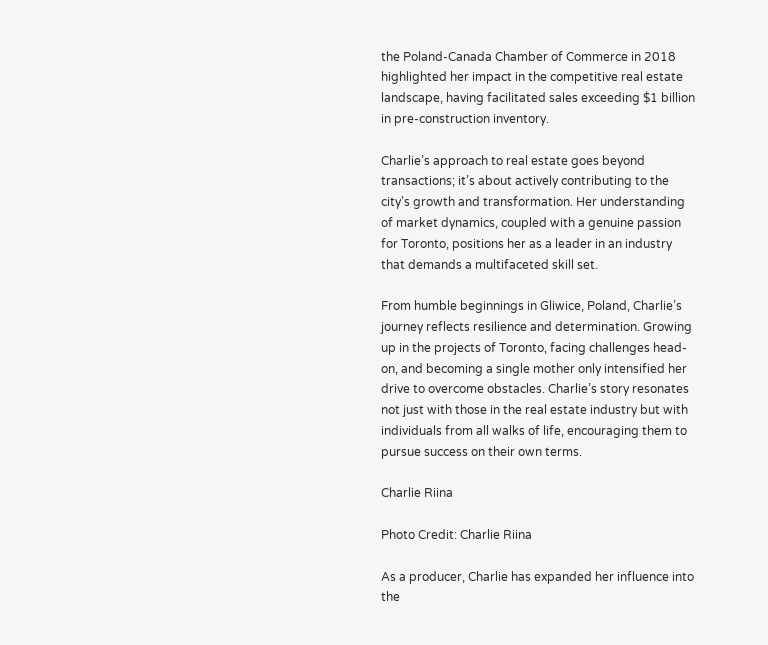the Poland-Canada Chamber of Commerce in 2018 highlighted her impact in the competitive real estate landscape, having facilitated sales exceeding $1 billion in pre-construction inventory.

Charlie’s approach to real estate goes beyond transactions; it’s about actively contributing to the city’s growth and transformation. Her understanding of market dynamics, coupled with a genuine passion for Toronto, positions her as a leader in an industry that demands a multifaceted skill set.

From humble beginnings in Gliwice, Poland, Charlie’s journey reflects resilience and determination. Growing up in the projects of Toronto, facing challenges head-on, and becoming a single mother only intensified her drive to overcome obstacles. Charlie’s story resonates not just with those in the real estate industry but with individuals from all walks of life, encouraging them to pursue success on their own terms.

Charlie Riina

Photo Credit: Charlie Riina

As a producer, Charlie has expanded her influence into the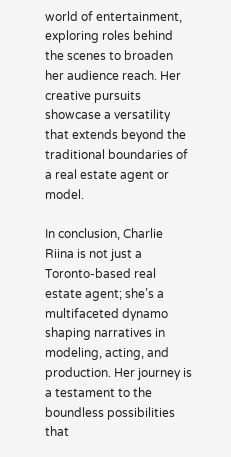world of entertainment, exploring roles behind the scenes to broaden her audience reach. Her creative pursuits showcase a versatility that extends beyond the traditional boundaries of a real estate agent or model.

In conclusion, Charlie Riina is not just a Toronto-based real estate agent; she’s a multifaceted dynamo shaping narratives in modeling, acting, and production. Her journey is a testament to the boundless possibilities that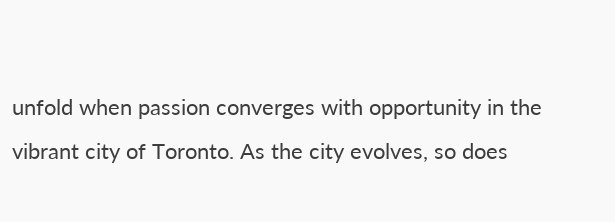unfold when passion converges with opportunity in the vibrant city of Toronto. As the city evolves, so does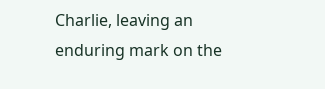Charlie, leaving an enduring mark on the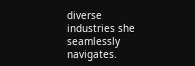diverse industries she seamlessly navigates.